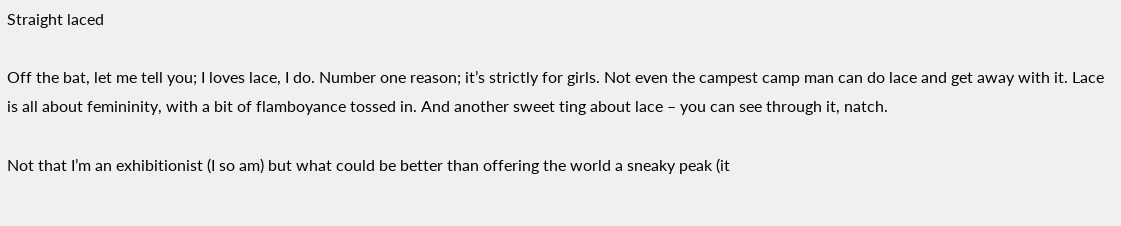Straight laced

Off the bat, let me tell you; I loves lace, I do. Number one reason; it’s strictly for girls. Not even the campest camp man can do lace and get away with it. Lace is all about femininity, with a bit of flamboyance tossed in. And another sweet ting about lace – you can see through it, natch.

Not that I’m an exhibitionist (I so am) but what could be better than offering the world a sneaky peak (it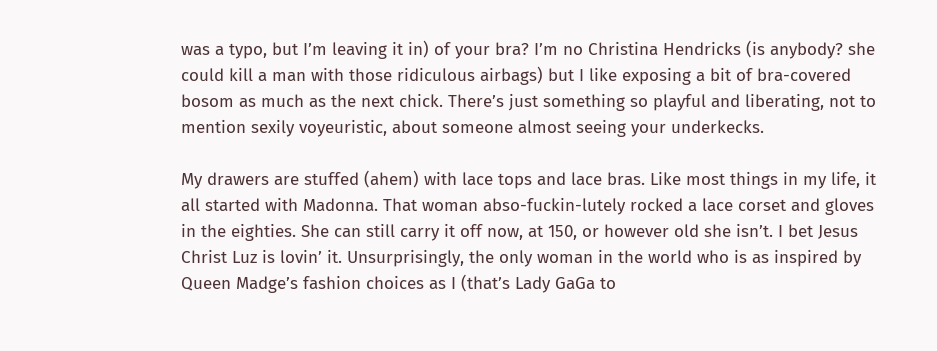was a typo, but I’m leaving it in) of your bra? I’m no Christina Hendricks (is anybody? she could kill a man with those ridiculous airbags) but I like exposing a bit of bra-covered bosom as much as the next chick. There’s just something so playful and liberating, not to mention sexily voyeuristic, about someone almost seeing your underkecks.

My drawers are stuffed (ahem) with lace tops and lace bras. Like most things in my life, it all started with Madonna. That woman abso-fuckin-lutely rocked a lace corset and gloves in the eighties. She can still carry it off now, at 150, or however old she isn’t. I bet Jesus Christ Luz is lovin’ it. Unsurprisingly, the only woman in the world who is as inspired by Queen Madge’s fashion choices as I (that’s Lady GaGa to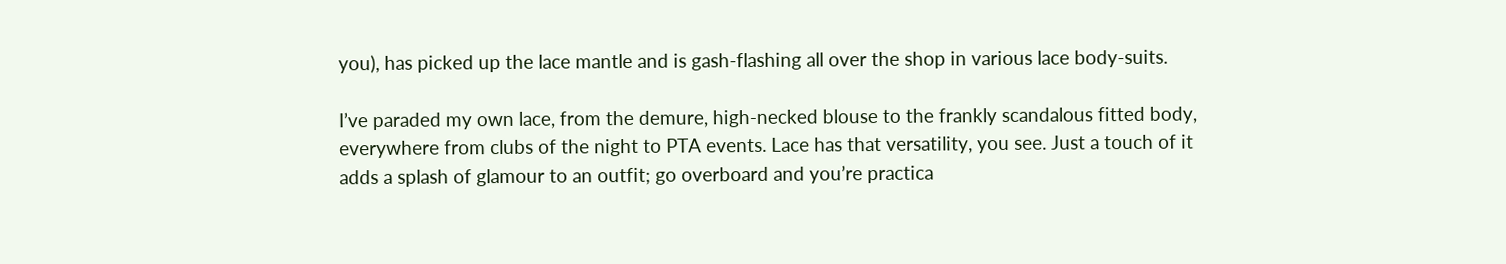you), has picked up the lace mantle and is gash-flashing all over the shop in various lace body-suits.

I’ve paraded my own lace, from the demure, high-necked blouse to the frankly scandalous fitted body, everywhere from clubs of the night to PTA events. Lace has that versatility, you see. Just a touch of it adds a splash of glamour to an outfit; go overboard and you’re practica